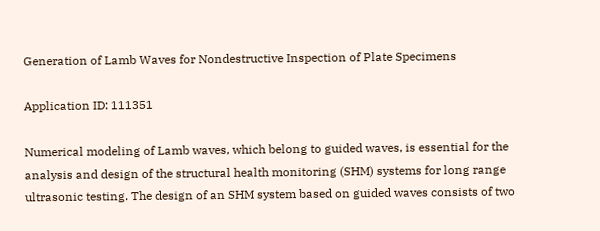Generation of Lamb Waves for Nondestructive Inspection of Plate Specimens

Application ID: 111351

Numerical modeling of Lamb waves, which belong to guided waves, is essential for the analysis and design of the structural health monitoring (SHM) systems for long range ultrasonic testing. The design of an SHM system based on guided waves consists of two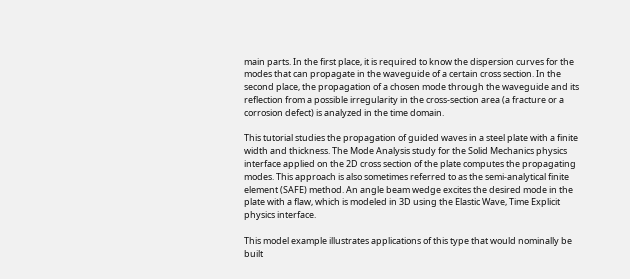main parts. In the first place, it is required to know the dispersion curves for the modes that can propagate in the waveguide of a certain cross section. In the second place, the propagation of a chosen mode through the waveguide and its reflection from a possible irregularity in the cross-section area (a fracture or a corrosion defect) is analyzed in the time domain.

This tutorial studies the propagation of guided waves in a steel plate with a finite width and thickness. The Mode Analysis study for the Solid Mechanics physics interface applied on the 2D cross section of the plate computes the propagating modes. This approach is also sometimes referred to as the semi-analytical finite element (SAFE) method. An angle beam wedge excites the desired mode in the plate with a flaw, which is modeled in 3D using the Elastic Wave, Time Explicit physics interface.

This model example illustrates applications of this type that would nominally be built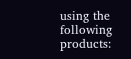using the following products: